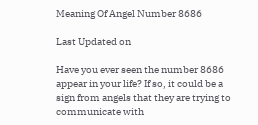Meaning Of Angel Number 8686

Last Updated on

Have you ever seen the number 8686 appear in your life? If so, it could be a sign from angels that they are trying to communicate with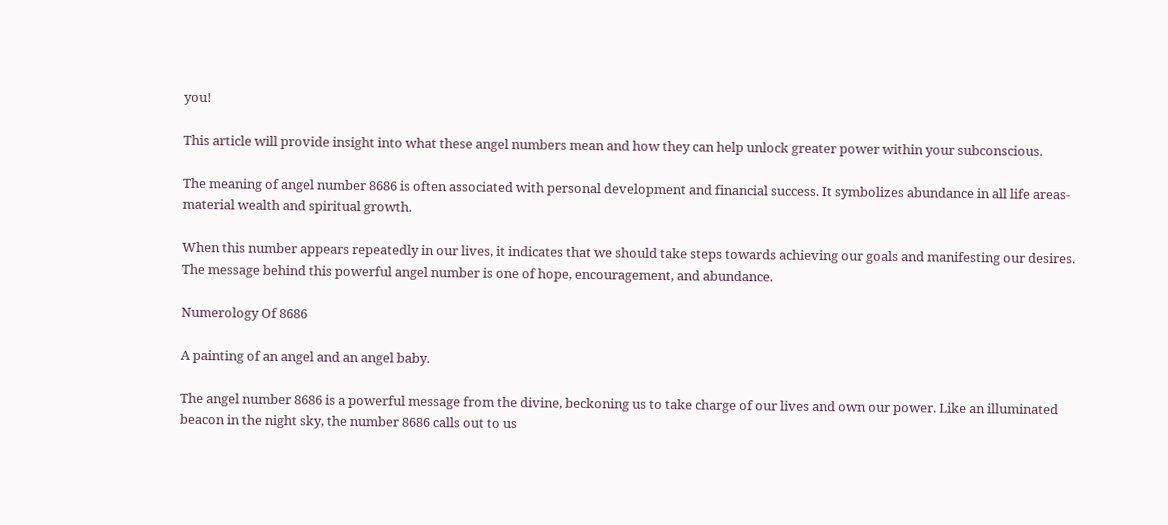you!

This article will provide insight into what these angel numbers mean and how they can help unlock greater power within your subconscious.

The meaning of angel number 8686 is often associated with personal development and financial success. It symbolizes abundance in all life areas- material wealth and spiritual growth.

When this number appears repeatedly in our lives, it indicates that we should take steps towards achieving our goals and manifesting our desires. The message behind this powerful angel number is one of hope, encouragement, and abundance.

Numerology Of 8686

A painting of an angel and an angel baby.

The angel number 8686 is a powerful message from the divine, beckoning us to take charge of our lives and own our power. Like an illuminated beacon in the night sky, the number 8686 calls out to us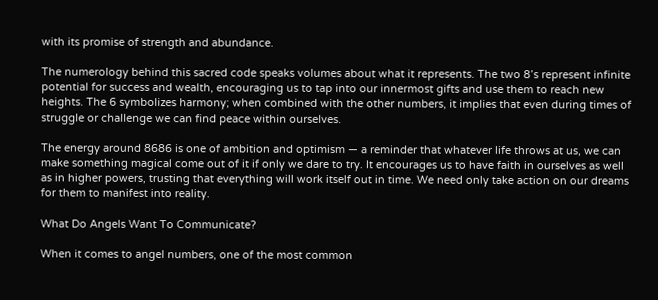with its promise of strength and abundance.

The numerology behind this sacred code speaks volumes about what it represents. The two 8’s represent infinite potential for success and wealth, encouraging us to tap into our innermost gifts and use them to reach new heights. The 6 symbolizes harmony; when combined with the other numbers, it implies that even during times of struggle or challenge we can find peace within ourselves.

The energy around 8686 is one of ambition and optimism — a reminder that whatever life throws at us, we can make something magical come out of it if only we dare to try. It encourages us to have faith in ourselves as well as in higher powers, trusting that everything will work itself out in time. We need only take action on our dreams for them to manifest into reality.

What Do Angels Want To Communicate?

When it comes to angel numbers, one of the most common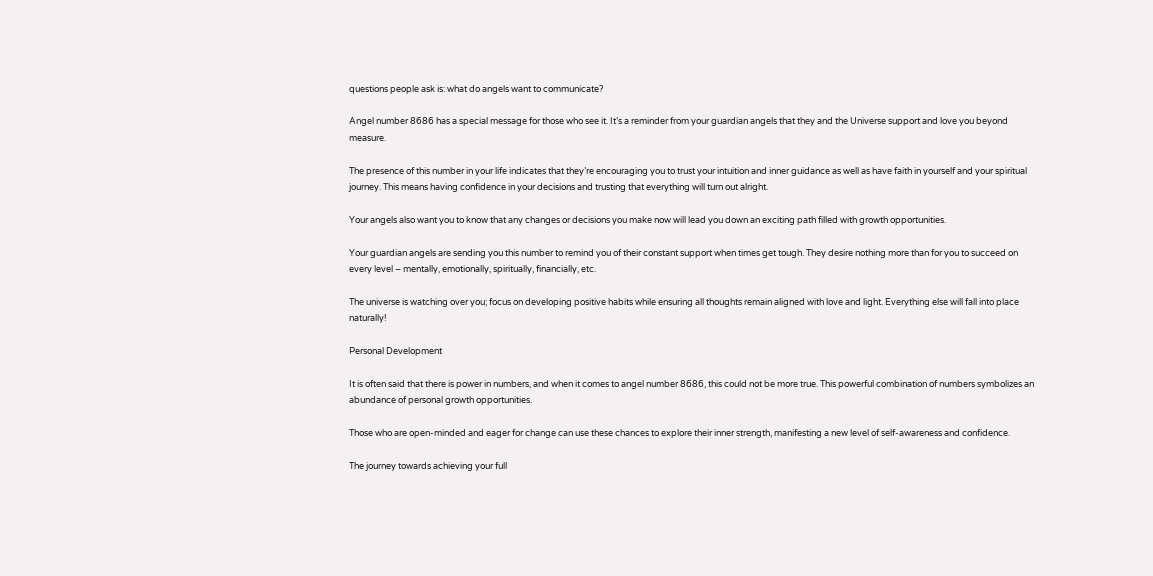questions people ask is: what do angels want to communicate?

Angel number 8686 has a special message for those who see it. It’s a reminder from your guardian angels that they and the Universe support and love you beyond measure.

The presence of this number in your life indicates that they’re encouraging you to trust your intuition and inner guidance as well as have faith in yourself and your spiritual journey. This means having confidence in your decisions and trusting that everything will turn out alright.

Your angels also want you to know that any changes or decisions you make now will lead you down an exciting path filled with growth opportunities.

Your guardian angels are sending you this number to remind you of their constant support when times get tough. They desire nothing more than for you to succeed on every level – mentally, emotionally, spiritually, financially, etc.

The universe is watching over you; focus on developing positive habits while ensuring all thoughts remain aligned with love and light. Everything else will fall into place naturally!

Personal Development

It is often said that there is power in numbers, and when it comes to angel number 8686, this could not be more true. This powerful combination of numbers symbolizes an abundance of personal growth opportunities.

Those who are open-minded and eager for change can use these chances to explore their inner strength, manifesting a new level of self-awareness and confidence.

The journey towards achieving your full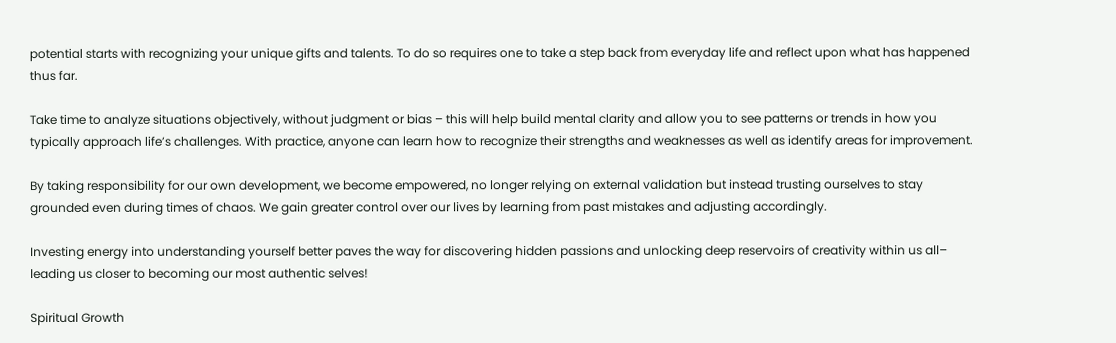potential starts with recognizing your unique gifts and talents. To do so requires one to take a step back from everyday life and reflect upon what has happened thus far.

Take time to analyze situations objectively, without judgment or bias – this will help build mental clarity and allow you to see patterns or trends in how you typically approach life’s challenges. With practice, anyone can learn how to recognize their strengths and weaknesses as well as identify areas for improvement.

By taking responsibility for our own development, we become empowered, no longer relying on external validation but instead trusting ourselves to stay grounded even during times of chaos. We gain greater control over our lives by learning from past mistakes and adjusting accordingly.

Investing energy into understanding yourself better paves the way for discovering hidden passions and unlocking deep reservoirs of creativity within us all– leading us closer to becoming our most authentic selves!

Spiritual Growth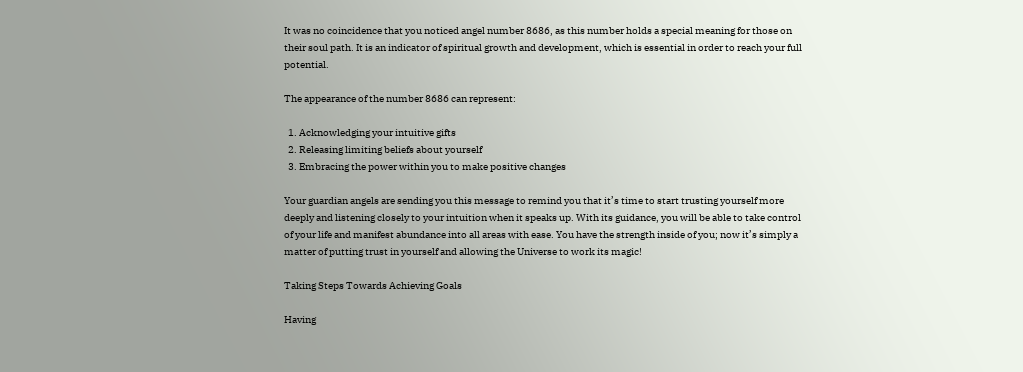It was no coincidence that you noticed angel number 8686, as this number holds a special meaning for those on their soul path. It is an indicator of spiritual growth and development, which is essential in order to reach your full potential.

The appearance of the number 8686 can represent:

  1. Acknowledging your intuitive gifts
  2. Releasing limiting beliefs about yourself
  3. Embracing the power within you to make positive changes

Your guardian angels are sending you this message to remind you that it’s time to start trusting yourself more deeply and listening closely to your intuition when it speaks up. With its guidance, you will be able to take control of your life and manifest abundance into all areas with ease. You have the strength inside of you; now it’s simply a matter of putting trust in yourself and allowing the Universe to work its magic!

Taking Steps Towards Achieving Goals

Having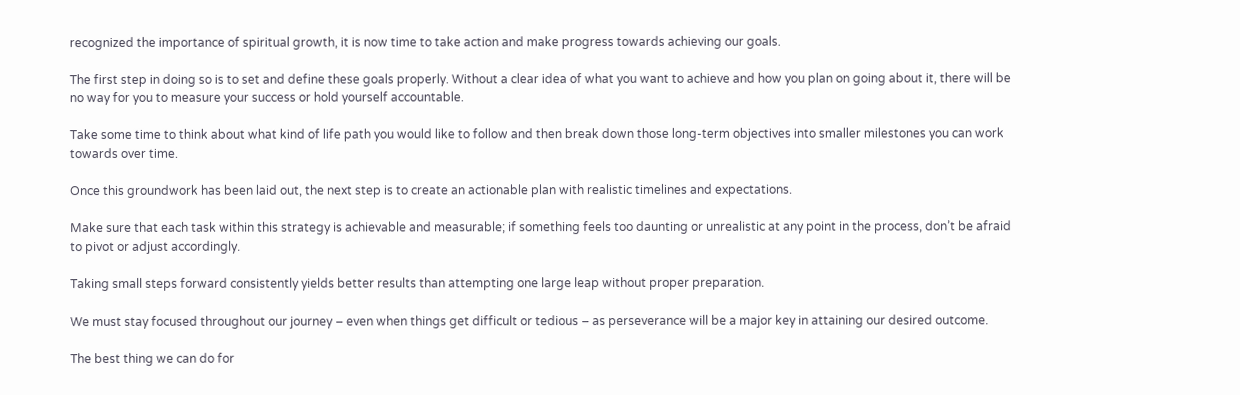recognized the importance of spiritual growth, it is now time to take action and make progress towards achieving our goals.

The first step in doing so is to set and define these goals properly. Without a clear idea of what you want to achieve and how you plan on going about it, there will be no way for you to measure your success or hold yourself accountable.

Take some time to think about what kind of life path you would like to follow and then break down those long-term objectives into smaller milestones you can work towards over time.

Once this groundwork has been laid out, the next step is to create an actionable plan with realistic timelines and expectations.

Make sure that each task within this strategy is achievable and measurable; if something feels too daunting or unrealistic at any point in the process, don’t be afraid to pivot or adjust accordingly.

Taking small steps forward consistently yields better results than attempting one large leap without proper preparation.

We must stay focused throughout our journey – even when things get difficult or tedious – as perseverance will be a major key in attaining our desired outcome.

The best thing we can do for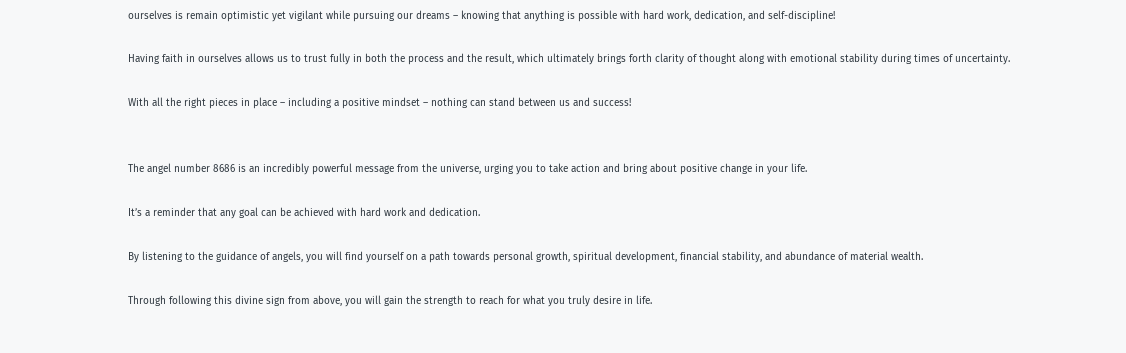ourselves is remain optimistic yet vigilant while pursuing our dreams – knowing that anything is possible with hard work, dedication, and self-discipline!

Having faith in ourselves allows us to trust fully in both the process and the result, which ultimately brings forth clarity of thought along with emotional stability during times of uncertainty.

With all the right pieces in place – including a positive mindset – nothing can stand between us and success!


The angel number 8686 is an incredibly powerful message from the universe, urging you to take action and bring about positive change in your life.

It’s a reminder that any goal can be achieved with hard work and dedication.

By listening to the guidance of angels, you will find yourself on a path towards personal growth, spiritual development, financial stability, and abundance of material wealth.

Through following this divine sign from above, you will gain the strength to reach for what you truly desire in life.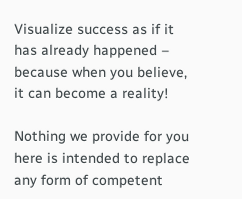Visualize success as if it has already happened – because when you believe, it can become a reality!

Nothing we provide for you here is intended to replace any form of competent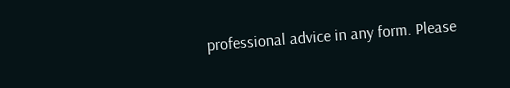professional advice in any form. Please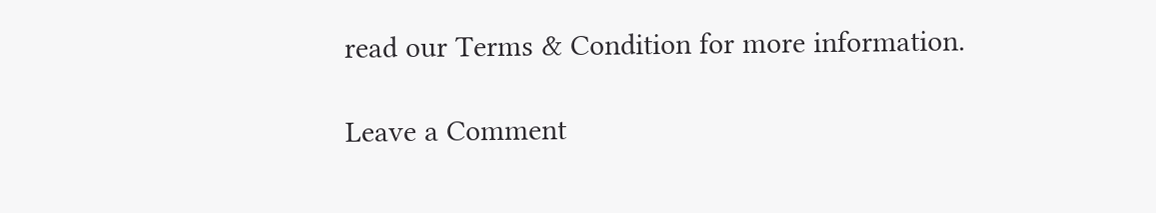read our Terms & Condition for more information.

Leave a Comment